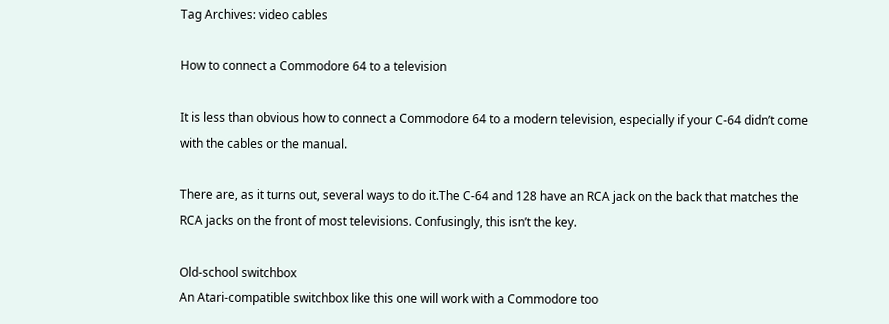Tag Archives: video cables

How to connect a Commodore 64 to a television

It is less than obvious how to connect a Commodore 64 to a modern television, especially if your C-64 didn’t come with the cables or the manual.

There are, as it turns out, several ways to do it.The C-64 and 128 have an RCA jack on the back that matches the RCA jacks on the front of most televisions. Confusingly, this isn’t the key.

Old-school switchbox
An Atari-compatible switchbox like this one will work with a Commodore too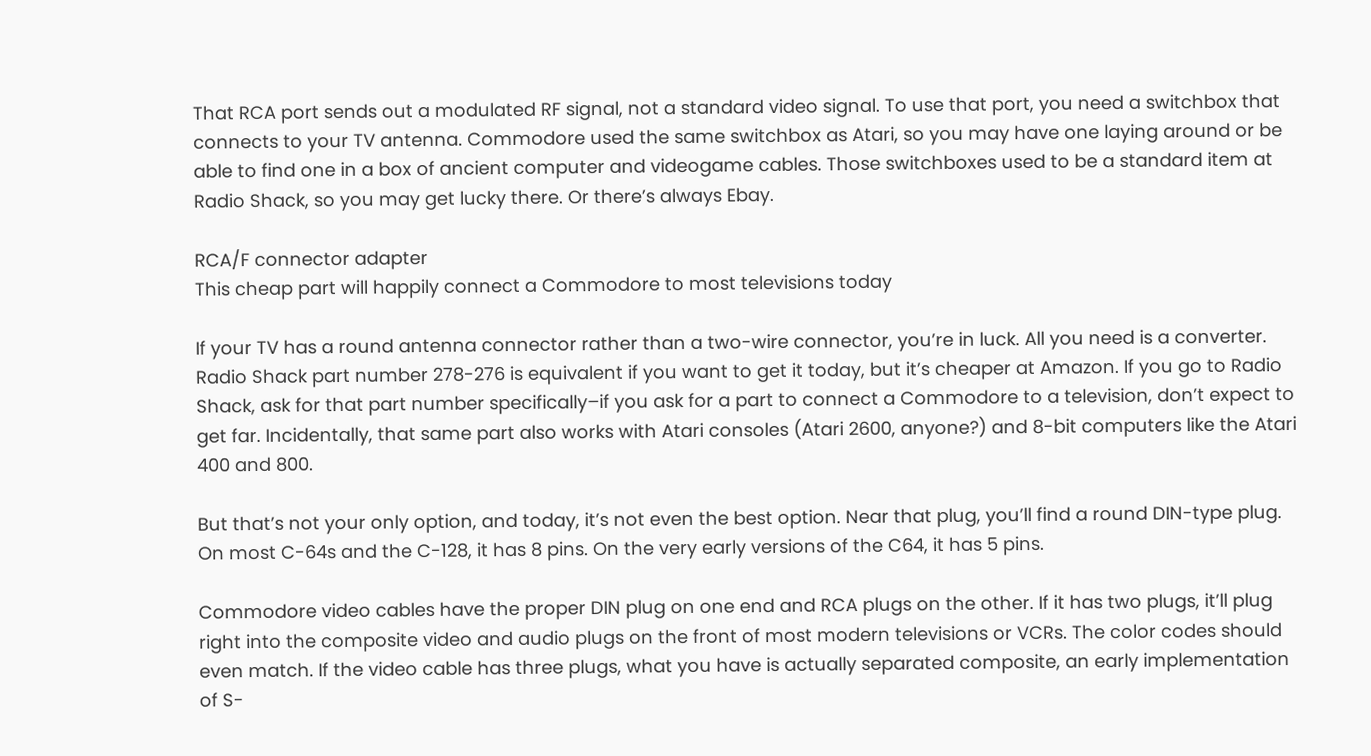That RCA port sends out a modulated RF signal, not a standard video signal. To use that port, you need a switchbox that connects to your TV antenna. Commodore used the same switchbox as Atari, so you may have one laying around or be able to find one in a box of ancient computer and videogame cables. Those switchboxes used to be a standard item at Radio Shack, so you may get lucky there. Or there’s always Ebay.

RCA/F connector adapter
This cheap part will happily connect a Commodore to most televisions today

If your TV has a round antenna connector rather than a two-wire connector, you’re in luck. All you need is a converter. Radio Shack part number 278-276 is equivalent if you want to get it today, but it’s cheaper at Amazon. If you go to Radio Shack, ask for that part number specifically–if you ask for a part to connect a Commodore to a television, don’t expect to get far. Incidentally, that same part also works with Atari consoles (Atari 2600, anyone?) and 8-bit computers like the Atari 400 and 800.

But that’s not your only option, and today, it’s not even the best option. Near that plug, you’ll find a round DIN-type plug. On most C-64s and the C-128, it has 8 pins. On the very early versions of the C64, it has 5 pins.

Commodore video cables have the proper DIN plug on one end and RCA plugs on the other. If it has two plugs, it’ll plug right into the composite video and audio plugs on the front of most modern televisions or VCRs. The color codes should even match. If the video cable has three plugs, what you have is actually separated composite, an early implementation of S-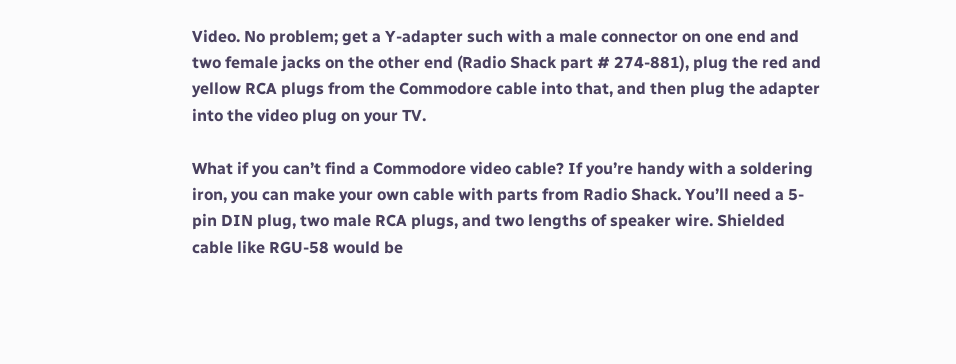Video. No problem; get a Y-adapter such with a male connector on one end and two female jacks on the other end (Radio Shack part # 274-881), plug the red and yellow RCA plugs from the Commodore cable into that, and then plug the adapter into the video plug on your TV.

What if you can’t find a Commodore video cable? If you’re handy with a soldering iron, you can make your own cable with parts from Radio Shack. You’ll need a 5-pin DIN plug, two male RCA plugs, and two lengths of speaker wire. Shielded cable like RGU-58 would be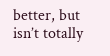better, but isn’t totally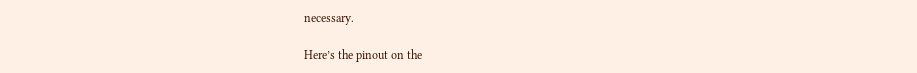necessary.

Here’s the pinout on the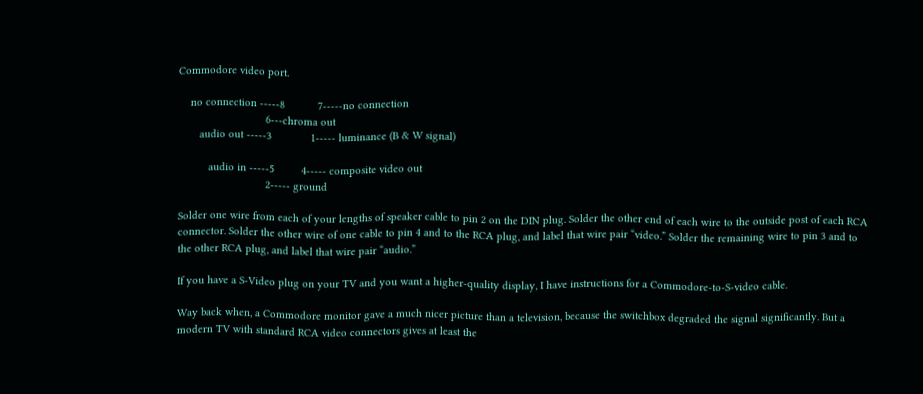Commodore video port.

    no connection -----8           7-----no connection
                             6---chroma out
       audio out -----3             1----- luminance (B & W signal)

          audio in -----5         4----- composite video out
                             2----- ground

Solder one wire from each of your lengths of speaker cable to pin 2 on the DIN plug. Solder the other end of each wire to the outside post of each RCA connector. Solder the other wire of one cable to pin 4 and to the RCA plug, and label that wire pair “video.” Solder the remaining wire to pin 3 and to the other RCA plug, and label that wire pair “audio.”

If you have a S-Video plug on your TV and you want a higher-quality display, I have instructions for a Commodore-to-S-video cable.

Way back when, a Commodore monitor gave a much nicer picture than a television, because the switchbox degraded the signal significantly. But a modern TV with standard RCA video connectors gives at least the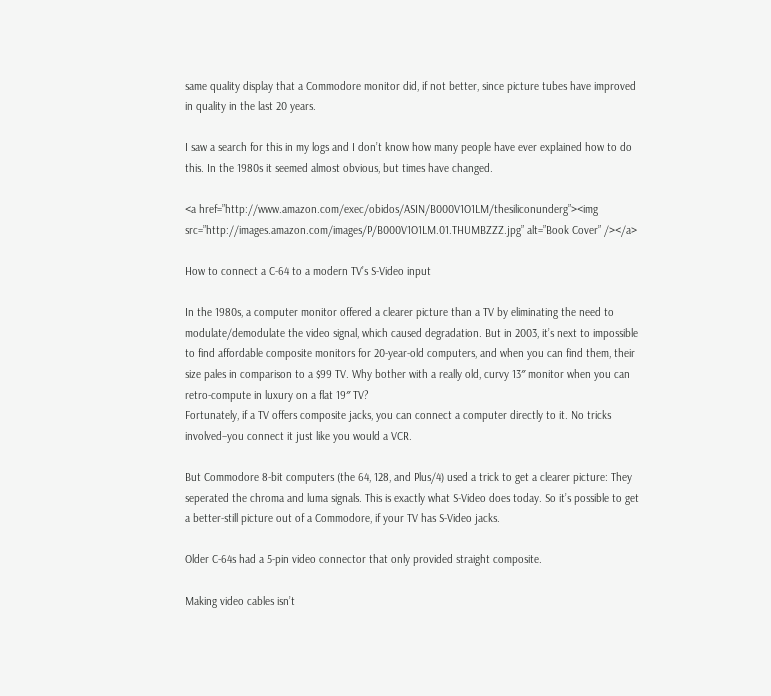same quality display that a Commodore monitor did, if not better, since picture tubes have improved in quality in the last 20 years.

I saw a search for this in my logs and I don’t know how many people have ever explained how to do this. In the 1980s it seemed almost obvious, but times have changed.

<a href=”http://www.amazon.com/exec/obidos/ASIN/B000V1O1LM/thesiliconunderg”><img src=”http://images.amazon.com/images/P/B000V1O1LM.01.THUMBZZZ.jpg” alt=”Book Cover” /></a>

How to connect a C-64 to a modern TV’s S-Video input

In the 1980s, a computer monitor offered a clearer picture than a TV by eliminating the need to modulate/demodulate the video signal, which caused degradation. But in 2003, it’s next to impossible to find affordable composite monitors for 20-year-old computers, and when you can find them, their size pales in comparison to a $99 TV. Why bother with a really old, curvy 13″ monitor when you can retro-compute in luxury on a flat 19″ TV?
Fortunately, if a TV offers composite jacks, you can connect a computer directly to it. No tricks involved–you connect it just like you would a VCR.

But Commodore 8-bit computers (the 64, 128, and Plus/4) used a trick to get a clearer picture: They seperated the chroma and luma signals. This is exactly what S-Video does today. So it’s possible to get a better-still picture out of a Commodore, if your TV has S-Video jacks.

Older C-64s had a 5-pin video connector that only provided straight composite.

Making video cables isn’t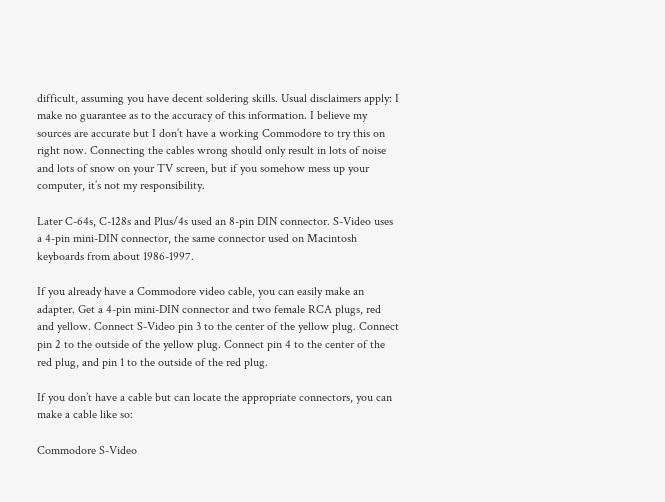difficult, assuming you have decent soldering skills. Usual disclaimers apply: I make no guarantee as to the accuracy of this information. I believe my sources are accurate but I don’t have a working Commodore to try this on right now. Connecting the cables wrong should only result in lots of noise and lots of snow on your TV screen, but if you somehow mess up your computer, it’s not my responsibility.

Later C-64s, C-128s and Plus/4s used an 8-pin DIN connector. S-Video uses a 4-pin mini-DIN connector, the same connector used on Macintosh keyboards from about 1986-1997.

If you already have a Commodore video cable, you can easily make an adapter. Get a 4-pin mini-DIN connector and two female RCA plugs, red and yellow. Connect S-Video pin 3 to the center of the yellow plug. Connect pin 2 to the outside of the yellow plug. Connect pin 4 to the center of the red plug, and pin 1 to the outside of the red plug.

If you don’t have a cable but can locate the appropriate connectors, you can make a cable like so:

Commodore S-Video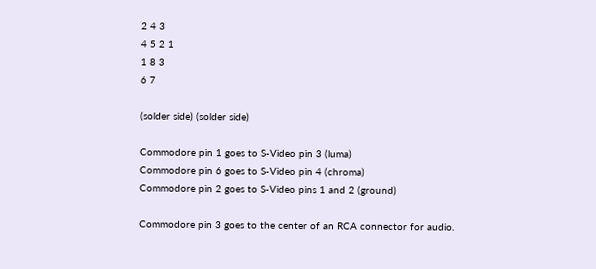2 4 3
4 5 2 1
1 8 3
6 7

(solder side) (solder side)

Commodore pin 1 goes to S-Video pin 3 (luma)
Commodore pin 6 goes to S-Video pin 4 (chroma)
Commodore pin 2 goes to S-Video pins 1 and 2 (ground)

Commodore pin 3 goes to the center of an RCA connector for audio.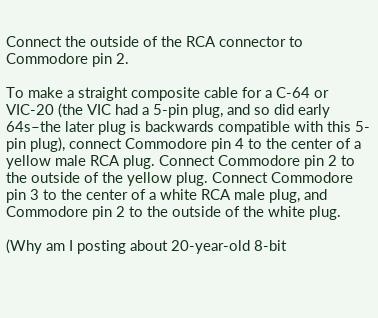Connect the outside of the RCA connector to Commodore pin 2.

To make a straight composite cable for a C-64 or VIC-20 (the VIC had a 5-pin plug, and so did early 64s–the later plug is backwards compatible with this 5-pin plug), connect Commodore pin 4 to the center of a yellow male RCA plug. Connect Commodore pin 2 to the outside of the yellow plug. Connect Commodore pin 3 to the center of a white RCA male plug, and Commodore pin 2 to the outside of the white plug.

(Why am I posting about 20-year-old 8-bit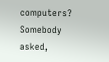computers? Somebody asked,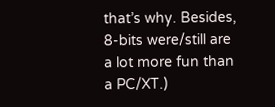that’s why. Besides, 8-bits were/still are a lot more fun than a PC/XT.)